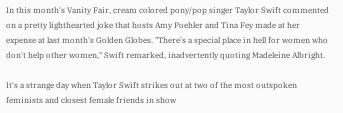In this month's Vanity Fair, cream colored pony/pop singer Taylor Swift commented on a pretty lighthearted joke that hosts Amy Poehler and Tina Fey made at her expense at last month's Golden Globes. "There's a special place in hell for women who don't help other women," Swift remarked, inadvertently quoting Madeleine Albright.

It's a strange day when Taylor Swift strikes out at two of the most outspoken feminists and closest female friends in show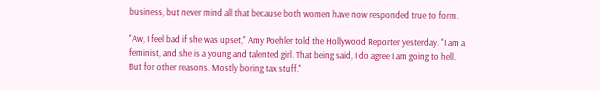business, but never mind all that because both women have now responded true to form.

"Aw, I feel bad if she was upset," Amy Poehler told the Hollywood Reporter yesterday. "I am a feminist, and she is a young and talented girl. That being said, I do agree I am going to hell. But for other reasons. Mostly boring tax stuff."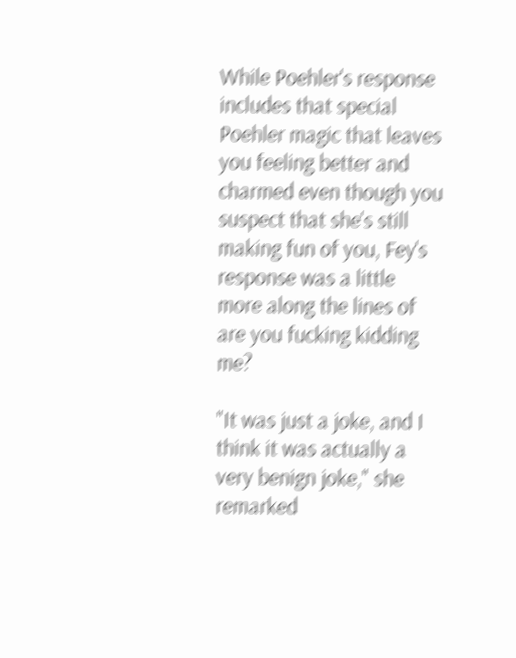While Poehler's response includes that special Poehler magic that leaves you feeling better and charmed even though you suspect that she's still making fun of you, Fey's response was a little more along the lines of are you fucking kidding me?

"It was just a joke, and I think it was actually a very benign joke," she remarked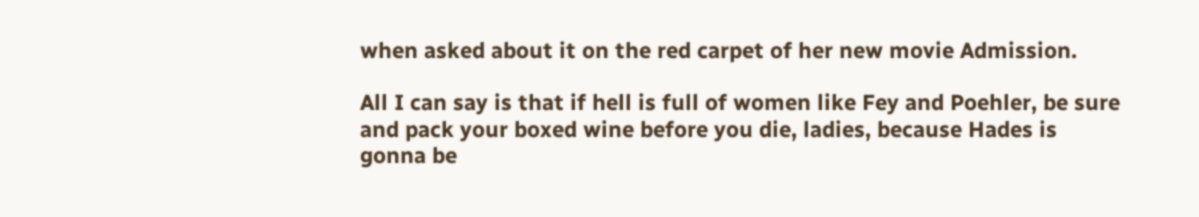when asked about it on the red carpet of her new movie Admission.

All I can say is that if hell is full of women like Fey and Poehler, be sure and pack your boxed wine before you die, ladies, because Hades is gonna be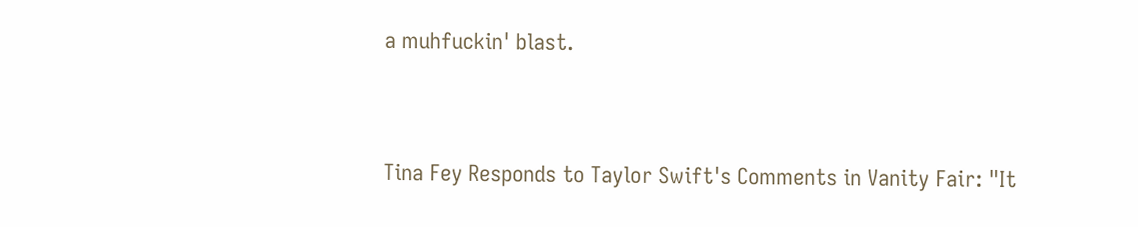a muhfuckin' blast.


Tina Fey Responds to Taylor Swift's Comments in Vanity Fair: "It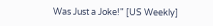Was Just a Joke!" [US Weekly]